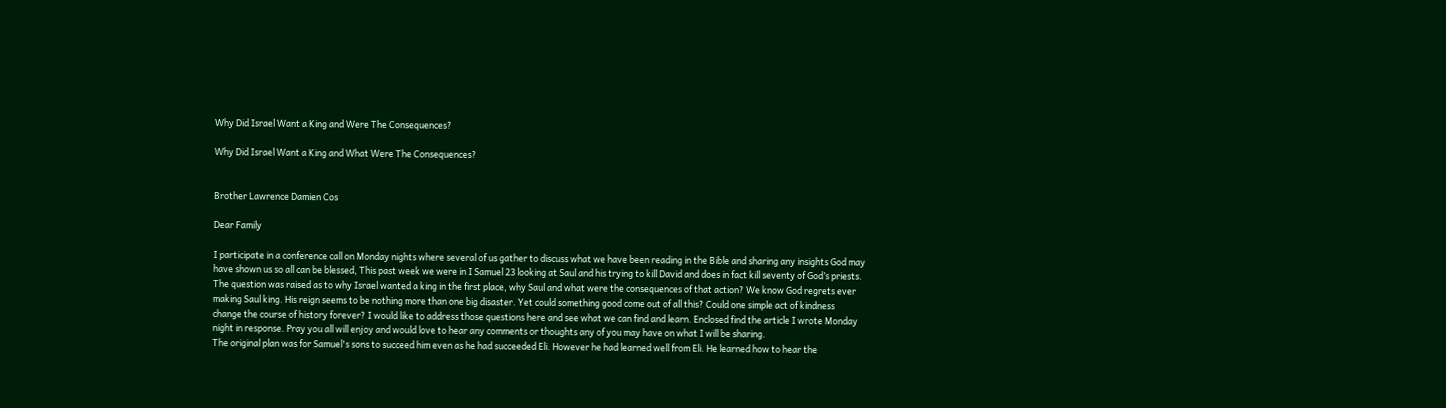Why Did Israel Want a King and Were The Consequences?

Why Did Israel Want a King and What Were The Consequences?


Brother Lawrence Damien Cos

Dear Family

I participate in a conference call on Monday nights where several of us gather to discuss what we have been reading in the Bible and sharing any insights God may have shown us so all can be blessed, This past week we were in I Samuel 23 looking at Saul and his trying to kill David and does in fact kill seventy of God’s priests. The question was raised as to why Israel wanted a king in the first place, why Saul and what were the consequences of that action? We know God regrets ever making Saul king. His reign seems to be nothing more than one big disaster. Yet could something good come out of all this? Could one simple act of kindness change the course of history forever? I would like to address those questions here and see what we can find and learn. Enclosed find the article I wrote Monday night in response. Pray you all will enjoy and would love to hear any comments or thoughts any of you may have on what I will be sharing.
The original plan was for Samuel's sons to succeed him even as he had succeeded Eli. However he had learned well from Eli. He learned how to hear the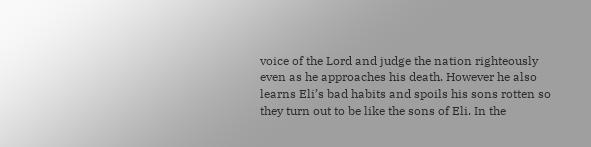voice of the Lord and judge the nation righteously even as he approaches his death. However he also learns Eli’s bad habits and spoils his sons rotten so they turn out to be like the sons of Eli. In the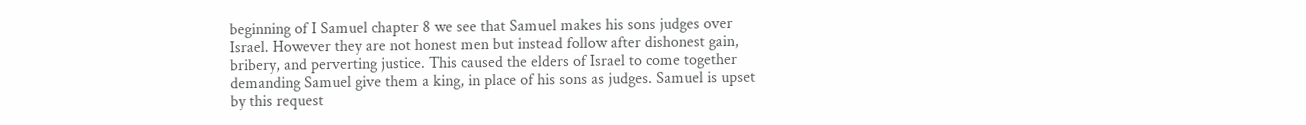beginning of I Samuel chapter 8 we see that Samuel makes his sons judges over Israel. However they are not honest men but instead follow after dishonest gain, bribery, and perverting justice. This caused the elders of Israel to come together demanding Samuel give them a king, in place of his sons as judges. Samuel is upset by this request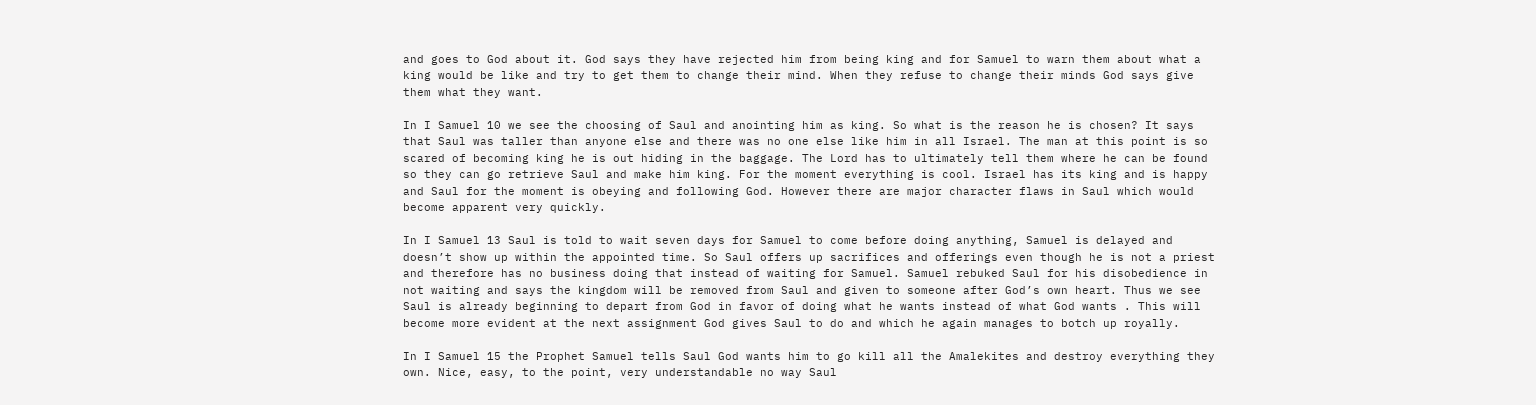and goes to God about it. God says they have rejected him from being king and for Samuel to warn them about what a king would be like and try to get them to change their mind. When they refuse to change their minds God says give them what they want.

In I Samuel 10 we see the choosing of Saul and anointing him as king. So what is the reason he is chosen? It says that Saul was taller than anyone else and there was no one else like him in all Israel. The man at this point is so scared of becoming king he is out hiding in the baggage. The Lord has to ultimately tell them where he can be found so they can go retrieve Saul and make him king. For the moment everything is cool. Israel has its king and is happy and Saul for the moment is obeying and following God. However there are major character flaws in Saul which would become apparent very quickly.

In I Samuel 13 Saul is told to wait seven days for Samuel to come before doing anything, Samuel is delayed and doesn’t show up within the appointed time. So Saul offers up sacrifices and offerings even though he is not a priest and therefore has no business doing that instead of waiting for Samuel. Samuel rebuked Saul for his disobedience in not waiting and says the kingdom will be removed from Saul and given to someone after God’s own heart. Thus we see Saul is already beginning to depart from God in favor of doing what he wants instead of what God wants . This will become more evident at the next assignment God gives Saul to do and which he again manages to botch up royally.

In I Samuel 15 the Prophet Samuel tells Saul God wants him to go kill all the Amalekites and destroy everything they own. Nice, easy, to the point, very understandable no way Saul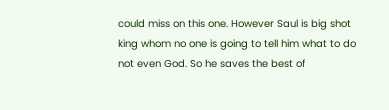could miss on this one. However Saul is big shot king whom no one is going to tell him what to do not even God. So he saves the best of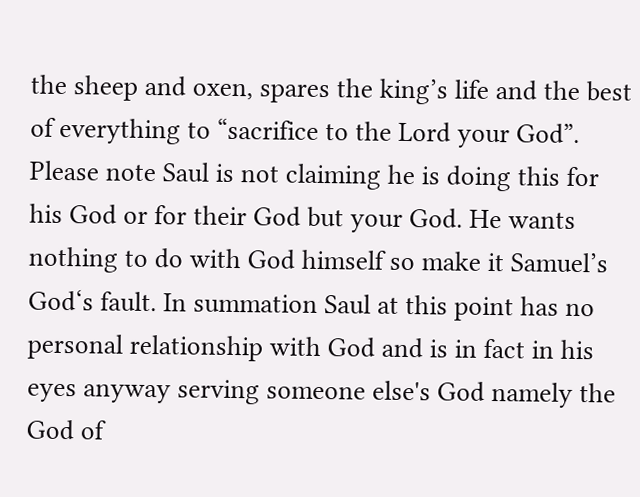the sheep and oxen, spares the king’s life and the best of everything to “sacrifice to the Lord your God”. Please note Saul is not claiming he is doing this for his God or for their God but your God. He wants nothing to do with God himself so make it Samuel’s God‘s fault. In summation Saul at this point has no personal relationship with God and is in fact in his eyes anyway serving someone else's God namely the God of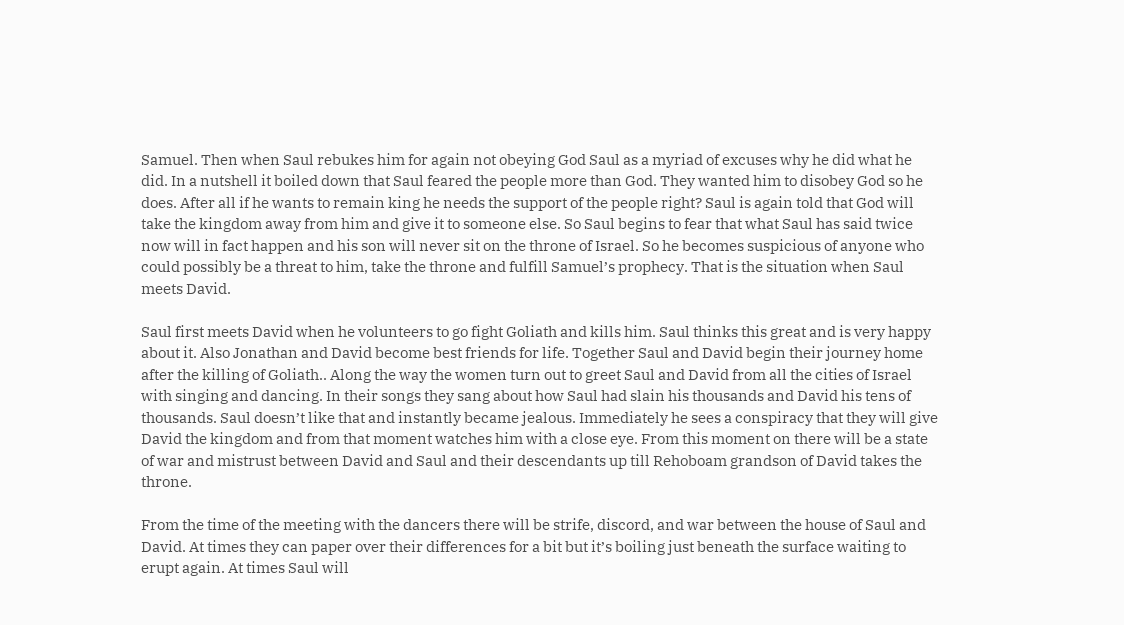Samuel. Then when Saul rebukes him for again not obeying God Saul as a myriad of excuses why he did what he did. In a nutshell it boiled down that Saul feared the people more than God. They wanted him to disobey God so he does. After all if he wants to remain king he needs the support of the people right? Saul is again told that God will take the kingdom away from him and give it to someone else. So Saul begins to fear that what Saul has said twice now will in fact happen and his son will never sit on the throne of Israel. So he becomes suspicious of anyone who could possibly be a threat to him, take the throne and fulfill Samuel’s prophecy. That is the situation when Saul meets David.

Saul first meets David when he volunteers to go fight Goliath and kills him. Saul thinks this great and is very happy about it. Also Jonathan and David become best friends for life. Together Saul and David begin their journey home after the killing of Goliath.. Along the way the women turn out to greet Saul and David from all the cities of Israel with singing and dancing. In their songs they sang about how Saul had slain his thousands and David his tens of thousands. Saul doesn’t like that and instantly became jealous. Immediately he sees a conspiracy that they will give David the kingdom and from that moment watches him with a close eye. From this moment on there will be a state of war and mistrust between David and Saul and their descendants up till Rehoboam grandson of David takes the throne.

From the time of the meeting with the dancers there will be strife, discord, and war between the house of Saul and David. At times they can paper over their differences for a bit but it’s boiling just beneath the surface waiting to erupt again. At times Saul will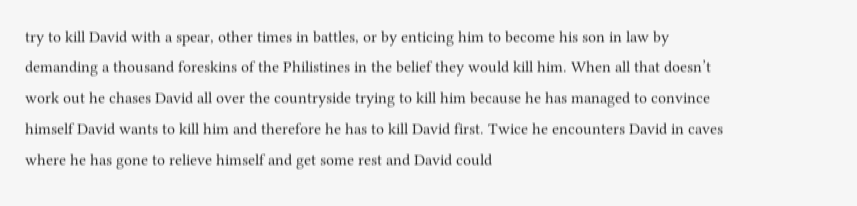try to kill David with a spear, other times in battles, or by enticing him to become his son in law by demanding a thousand foreskins of the Philistines in the belief they would kill him. When all that doesn’t work out he chases David all over the countryside trying to kill him because he has managed to convince himself David wants to kill him and therefore he has to kill David first. Twice he encounters David in caves where he has gone to relieve himself and get some rest and David could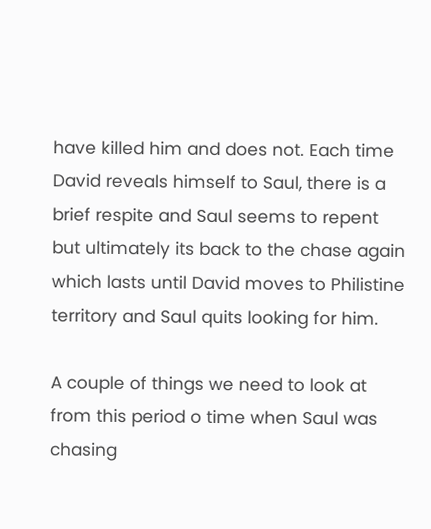have killed him and does not. Each time David reveals himself to Saul, there is a brief respite and Saul seems to repent but ultimately its back to the chase again which lasts until David moves to Philistine territory and Saul quits looking for him.

A couple of things we need to look at from this period o time when Saul was chasing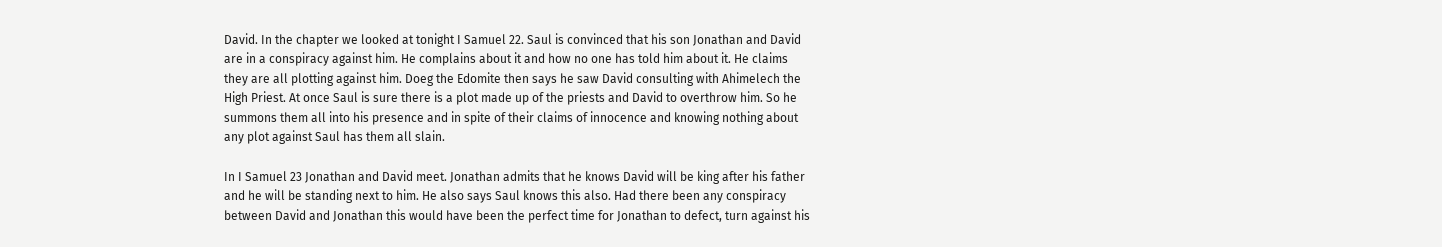David. In the chapter we looked at tonight I Samuel 22. Saul is convinced that his son Jonathan and David are in a conspiracy against him. He complains about it and how no one has told him about it. He claims they are all plotting against him. Doeg the Edomite then says he saw David consulting with Ahimelech the High Priest. At once Saul is sure there is a plot made up of the priests and David to overthrow him. So he summons them all into his presence and in spite of their claims of innocence and knowing nothing about any plot against Saul has them all slain.

In I Samuel 23 Jonathan and David meet. Jonathan admits that he knows David will be king after his father and he will be standing next to him. He also says Saul knows this also. Had there been any conspiracy between David and Jonathan this would have been the perfect time for Jonathan to defect, turn against his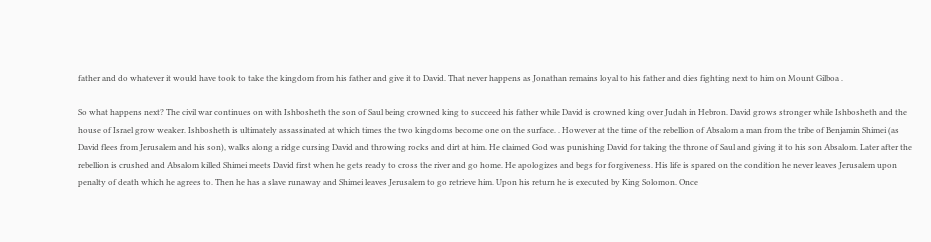father and do whatever it would have took to take the kingdom from his father and give it to David. That never happens as Jonathan remains loyal to his father and dies fighting next to him on Mount Gilboa .

So what happens next? The civil war continues on with Ishbosheth the son of Saul being crowned king to succeed his father while David is crowned king over Judah in Hebron. David grows stronger while Ishbosheth and the house of Israel grow weaker. Ishbosheth is ultimately assassinated at which times the two kingdoms become one on the surface. . However at the time of the rebellion of Absalom a man from the tribe of Benjamin Shimei (as David flees from Jerusalem and his son), walks along a ridge cursing David and throwing rocks and dirt at him. He claimed God was punishing David for taking the throne of Saul and giving it to his son Absalom. Later after the rebellion is crushed and Absalom killed Shimei meets David first when he gets ready to cross the river and go home. He apologizes and begs for forgiveness. His life is spared on the condition he never leaves Jerusalem upon penalty of death which he agrees to. Then he has a slave runaway and Shimei leaves Jerusalem to go retrieve him. Upon his return he is executed by King Solomon. Once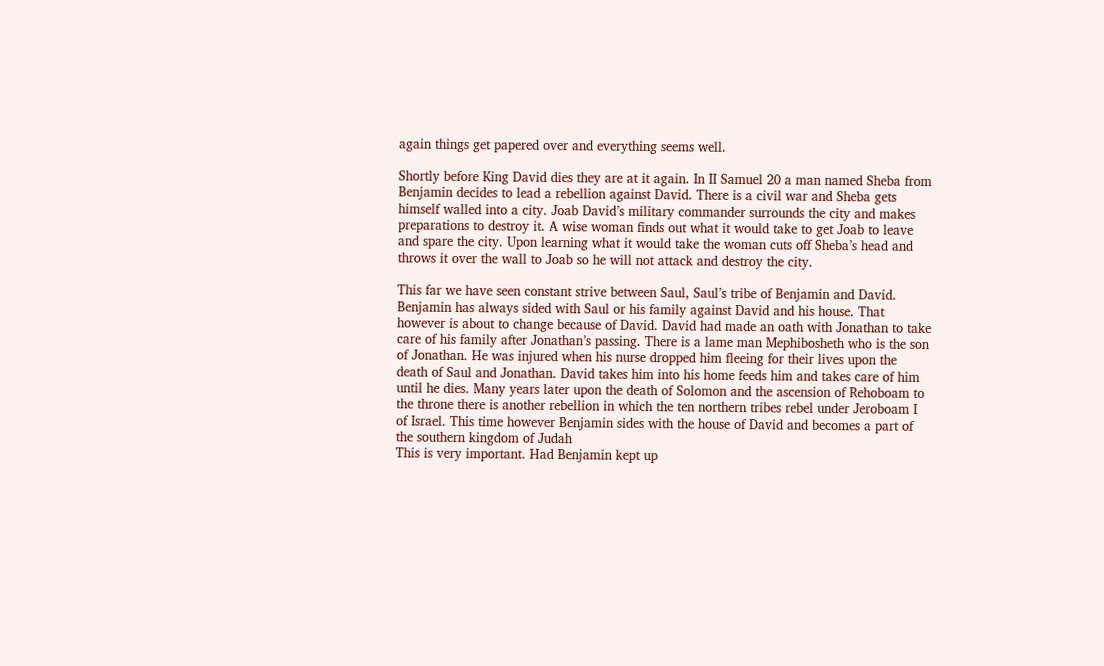again things get papered over and everything seems well.

Shortly before King David dies they are at it again. In II Samuel 20 a man named Sheba from Benjamin decides to lead a rebellion against David. There is a civil war and Sheba gets himself walled into a city. Joab David’s military commander surrounds the city and makes preparations to destroy it. A wise woman finds out what it would take to get Joab to leave and spare the city. Upon learning what it would take the woman cuts off Sheba’s head and throws it over the wall to Joab so he will not attack and destroy the city.

This far we have seen constant strive between Saul, Saul’s tribe of Benjamin and David. Benjamin has always sided with Saul or his family against David and his house. That however is about to change because of David. David had made an oath with Jonathan to take care of his family after Jonathan’s passing. There is a lame man Mephibosheth who is the son of Jonathan. He was injured when his nurse dropped him fleeing for their lives upon the death of Saul and Jonathan. David takes him into his home feeds him and takes care of him until he dies. Many years later upon the death of Solomon and the ascension of Rehoboam to the throne there is another rebellion in which the ten northern tribes rebel under Jeroboam I of Israel. This time however Benjamin sides with the house of David and becomes a part of the southern kingdom of Judah
This is very important. Had Benjamin kept up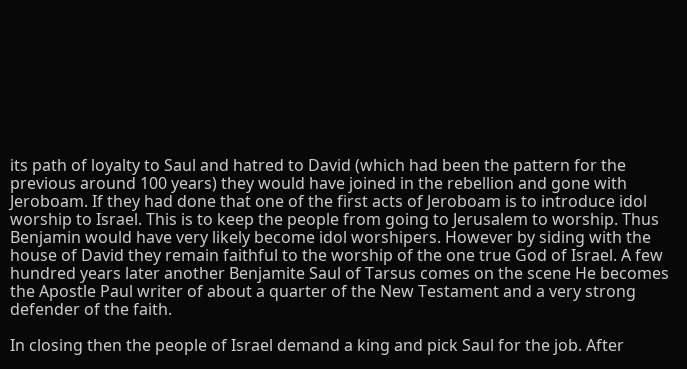its path of loyalty to Saul and hatred to David (which had been the pattern for the previous around 100 years) they would have joined in the rebellion and gone with Jeroboam. If they had done that one of the first acts of Jeroboam is to introduce idol worship to Israel. This is to keep the people from going to Jerusalem to worship. Thus Benjamin would have very likely become idol worshipers. However by siding with the house of David they remain faithful to the worship of the one true God of Israel. A few hundred years later another Benjamite Saul of Tarsus comes on the scene He becomes the Apostle Paul writer of about a quarter of the New Testament and a very strong defender of the faith.

In closing then the people of Israel demand a king and pick Saul for the job. After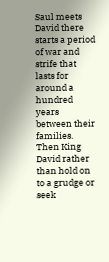Saul meets David there starts a period of war and strife that lasts for around a hundred years between their families. Then King David rather than hold on to a grudge or seek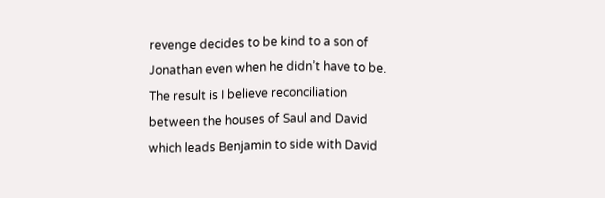revenge decides to be kind to a son of Jonathan even when he didn’t have to be. The result is I believe reconciliation between the houses of Saul and David which leads Benjamin to side with David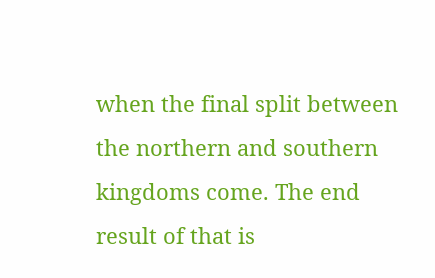when the final split between the northern and southern kingdoms come. The end result of that is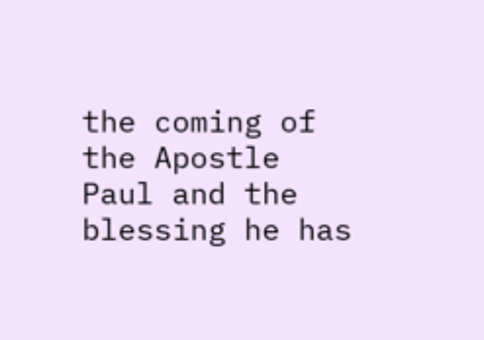the coming of the Apostle Paul and the blessing he has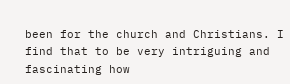been for the church and Christians. I find that to be very intriguing and fascinating how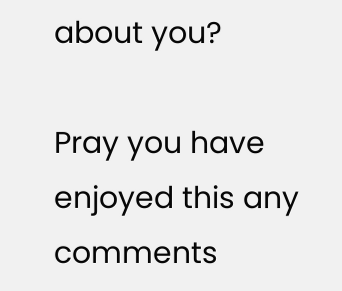about you?

Pray you have enjoyed this any comments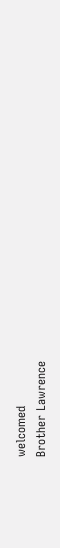welcomed
Brother Lawrence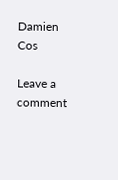Damien Cos

Leave a comment